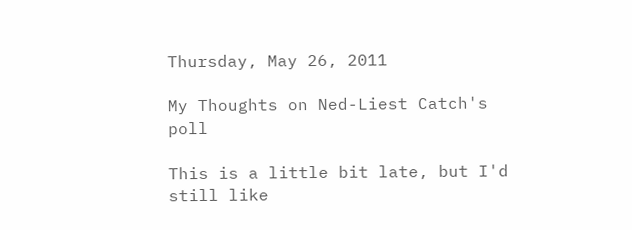Thursday, May 26, 2011

My Thoughts on Ned-Liest Catch's poll

This is a little bit late, but I'd still like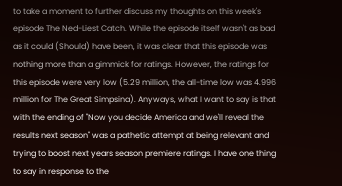to take a moment to further discuss my thoughts on this week's episode The Ned-Liest Catch. While the episode itself wasn't as bad as it could (Should) have been, it was clear that this episode was nothing more than a gimmick for ratings. However, the ratings for this episode were very low (5.29 million, the all-time low was 4.996 million for The Great Simpsina). Anyways, what I want to say is that with the ending of "Now you decide America and we'll reveal the results next season" was a pathetic attempt at being relevant and trying to boost next years season premiere ratings. I have one thing to say in response to the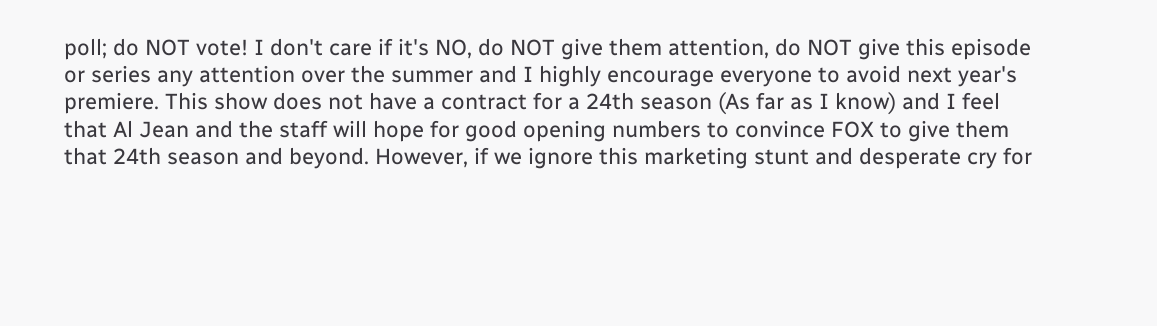poll; do NOT vote! I don't care if it's NO, do NOT give them attention, do NOT give this episode or series any attention over the summer and I highly encourage everyone to avoid next year's premiere. This show does not have a contract for a 24th season (As far as I know) and I feel that Al Jean and the staff will hope for good opening numbers to convince FOX to give them that 24th season and beyond. However, if we ignore this marketing stunt and desperate cry for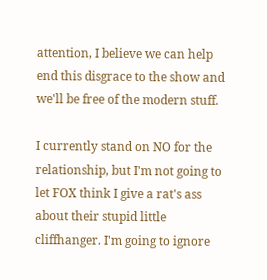attention, I believe we can help end this disgrace to the show and we'll be free of the modern stuff.

I currently stand on NO for the relationship, but I'm not going to let FOX think I give a rat's ass about their stupid little cliffhanger. I'm going to ignore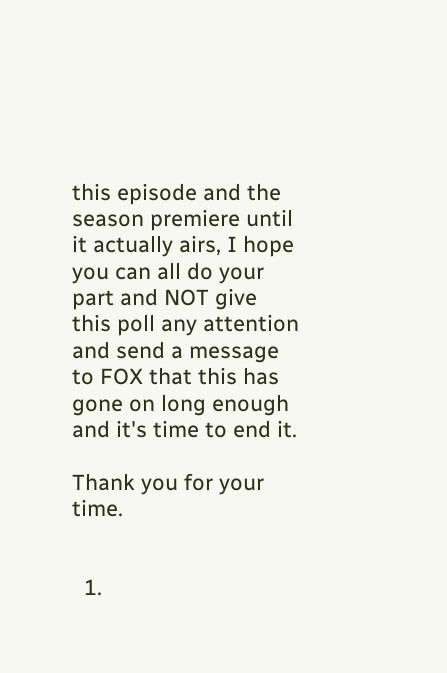this episode and the season premiere until it actually airs, I hope you can all do your part and NOT give this poll any attention and send a message to FOX that this has gone on long enough and it's time to end it.

Thank you for your time.


  1.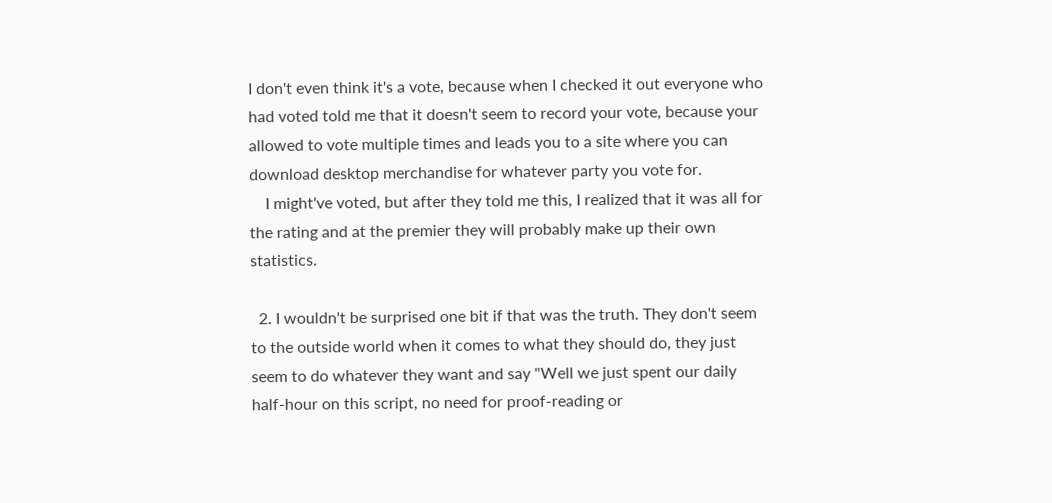I don't even think it's a vote, because when I checked it out everyone who had voted told me that it doesn't seem to record your vote, because your allowed to vote multiple times and leads you to a site where you can download desktop merchandise for whatever party you vote for.
    I might've voted, but after they told me this, I realized that it was all for the rating and at the premier they will probably make up their own statistics.

  2. I wouldn't be surprised one bit if that was the truth. They don't seem to the outside world when it comes to what they should do, they just seem to do whatever they want and say "Well we just spent our daily half-hour on this script, no need for proof-reading or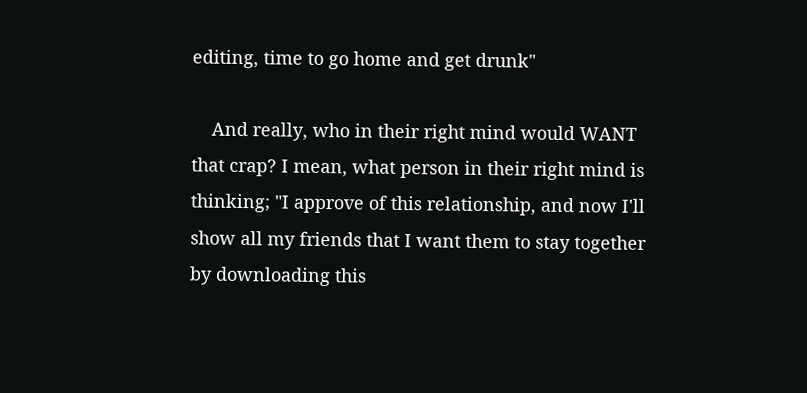editing, time to go home and get drunk"

    And really, who in their right mind would WANT that crap? I mean, what person in their right mind is thinking; "I approve of this relationship, and now I'll show all my friends that I want them to stay together by downloading this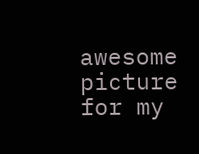awesome picture for my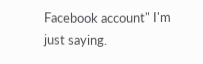Facebook account" I'm just saying.